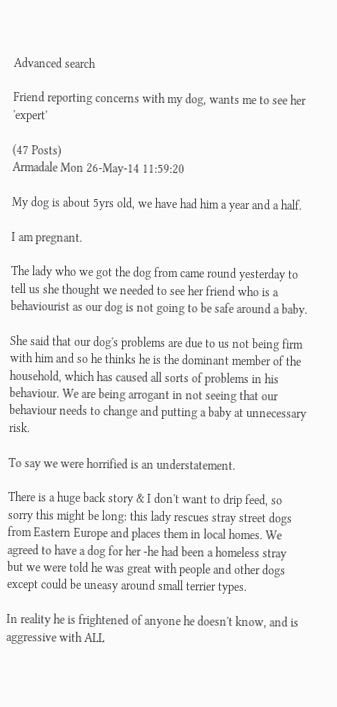Advanced search

Friend reporting concerns with my dog, wants me to see her 'expert'

(47 Posts)
Armadale Mon 26-May-14 11:59:20

My dog is about 5yrs old, we have had him a year and a half.

I am pregnant.

The lady who we got the dog from came round yesterday to tell us she thought we needed to see her friend who is a behaviourist as our dog is not going to be safe around a baby.

She said that our dog's problems are due to us not being firm with him and so he thinks he is the dominant member of the household, which has caused all sorts of problems in his behaviour. We are being arrogant in not seeing that our behaviour needs to change and putting a baby at unnecessary risk.

To say we were horrified is an understatement.

There is a huge back story & I don't want to drip feed, so sorry this might be long: this lady rescues stray street dogs from Eastern Europe and places them in local homes. We agreed to have a dog for her -he had been a homeless stray but we were told he was great with people and other dogs except could be uneasy around small terrier types.

In reality he is frightened of anyone he doesn't know, and is aggressive with ALL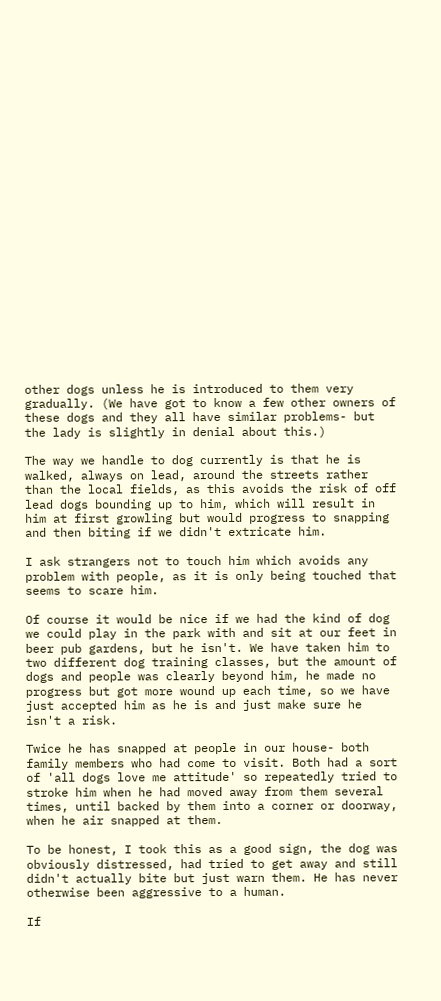other dogs unless he is introduced to them very gradually. (We have got to know a few other owners of these dogs and they all have similar problems- but the lady is slightly in denial about this.)

The way we handle to dog currently is that he is walked, always on lead, around the streets rather than the local fields, as this avoids the risk of off lead dogs bounding up to him, which will result in him at first growling but would progress to snapping and then biting if we didn't extricate him.

I ask strangers not to touch him which avoids any problem with people, as it is only being touched that seems to scare him.

Of course it would be nice if we had the kind of dog we could play in the park with and sit at our feet in beer pub gardens, but he isn't. We have taken him to two different dog training classes, but the amount of dogs and people was clearly beyond him, he made no progress but got more wound up each time, so we have just accepted him as he is and just make sure he isn't a risk.

Twice he has snapped at people in our house- both family members who had come to visit. Both had a sort of 'all dogs love me attitude' so repeatedly tried to stroke him when he had moved away from them several times, until backed by them into a corner or doorway, when he air snapped at them.

To be honest, I took this as a good sign, the dog was obviously distressed, had tried to get away and still didn't actually bite but just warn them. He has never otherwise been aggressive to a human.

If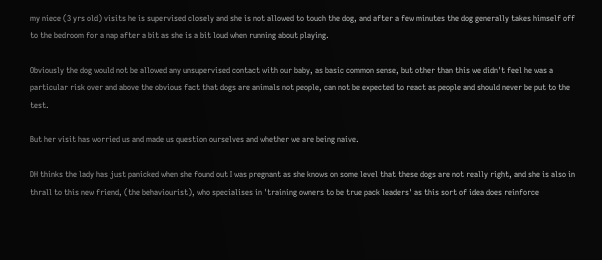my niece (3 yrs old) visits he is supervised closely and she is not allowed to touch the dog, and after a few minutes the dog generally takes himself off to the bedroom for a nap after a bit as she is a bit loud when running about playing.

Obviously the dog would not be allowed any unsupervised contact with our baby, as basic common sense, but other than this we didn't feel he was a particular risk over and above the obvious fact that dogs are animals not people, can not be expected to react as people and should never be put to the test.

But her visit has worried us and made us question ourselves and whether we are being naive.

DH thinks the lady has just panicked when she found out I was pregnant as she knows on some level that these dogs are not really right, and she is also in thrall to this new friend, (the behaviourist), who specialises in 'training owners to be true pack leaders' as this sort of idea does reinforce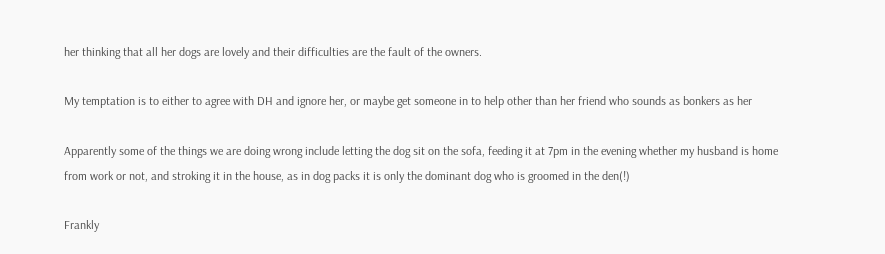her thinking that all her dogs are lovely and their difficulties are the fault of the owners.

My temptation is to either to agree with DH and ignore her, or maybe get someone in to help other than her friend who sounds as bonkers as her

Apparently some of the things we are doing wrong include letting the dog sit on the sofa, feeding it at 7pm in the evening whether my husband is home from work or not, and stroking it in the house, as in dog packs it is only the dominant dog who is groomed in the den(!)

Frankly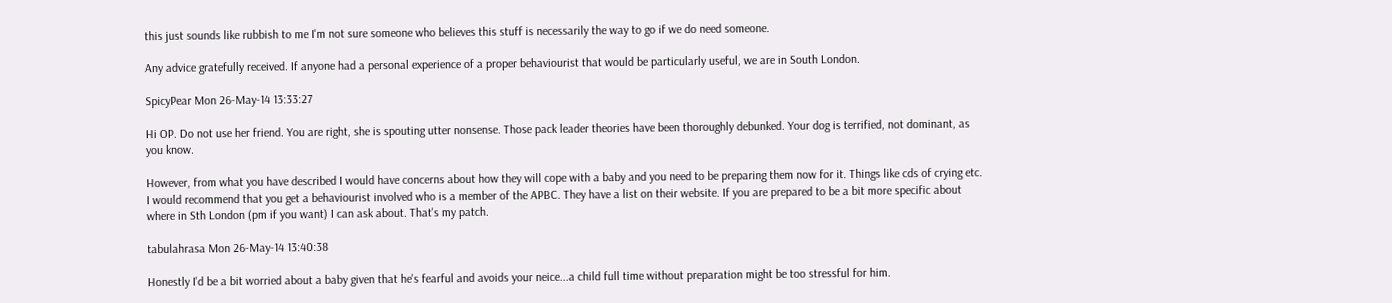this just sounds like rubbish to me I'm not sure someone who believes this stuff is necessarily the way to go if we do need someone.

Any advice gratefully received. If anyone had a personal experience of a proper behaviourist that would be particularly useful, we are in South London.

SpicyPear Mon 26-May-14 13:33:27

Hi OP. Do not use her friend. You are right, she is spouting utter nonsense. Those pack leader theories have been thoroughly debunked. Your dog is terrified, not dominant, as you know.

However, from what you have described I would have concerns about how they will cope with a baby and you need to be preparing them now for it. Things like cds of crying etc. I would recommend that you get a behaviourist involved who is a member of the APBC. They have a list on their website. If you are prepared to be a bit more specific about where in Sth London (pm if you want) I can ask about. That's my patch.

tabulahrasa Mon 26-May-14 13:40:38

Honestly I'd be a bit worried about a baby given that he's fearful and avoids your neice...a child full time without preparation might be too stressful for him.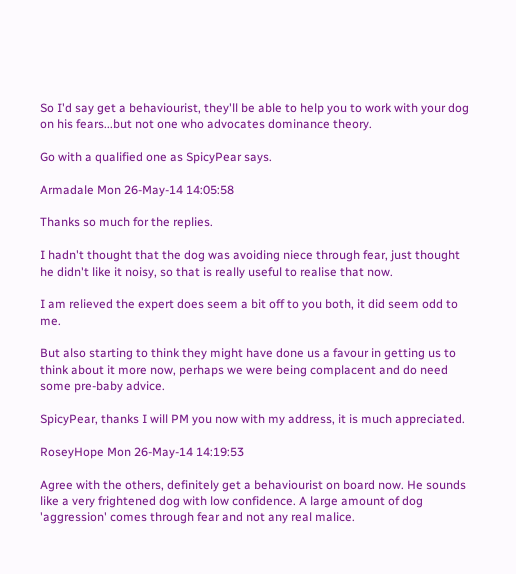So I'd say get a behaviourist, they'll be able to help you to work with your dog on his fears...but not one who advocates dominance theory.

Go with a qualified one as SpicyPear says.

Armadale Mon 26-May-14 14:05:58

Thanks so much for the replies.

I hadn't thought that the dog was avoiding niece through fear, just thought he didn't like it noisy, so that is really useful to realise that now.

I am relieved the expert does seem a bit off to you both, it did seem odd to me.

But also starting to think they might have done us a favour in getting us to think about it more now, perhaps we were being complacent and do need some pre-baby advice.

SpicyPear, thanks I will PM you now with my address, it is much appreciated.

RoseyHope Mon 26-May-14 14:19:53

Agree with the others, definitely get a behaviourist on board now. He sounds like a very frightened dog with low confidence. A large amount of dog 'aggression' comes through fear and not any real malice.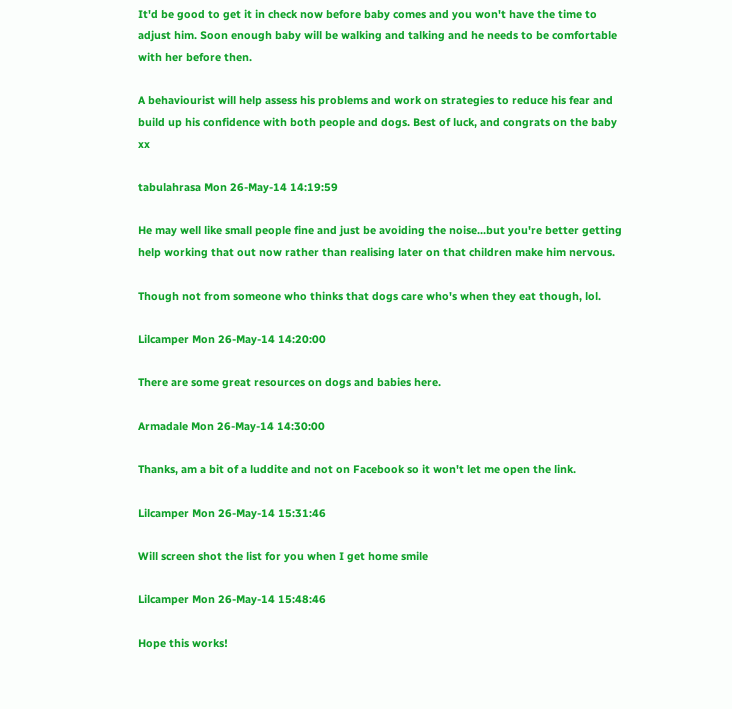It'd be good to get it in check now before baby comes and you won't have the time to adjust him. Soon enough baby will be walking and talking and he needs to be comfortable with her before then.

A behaviourist will help assess his problems and work on strategies to reduce his fear and build up his confidence with both people and dogs. Best of luck, and congrats on the baby xx

tabulahrasa Mon 26-May-14 14:19:59

He may well like small people fine and just be avoiding the noise...but you're better getting help working that out now rather than realising later on that children make him nervous.

Though not from someone who thinks that dogs care who's when they eat though, lol.

Lilcamper Mon 26-May-14 14:20:00

There are some great resources on dogs and babies here.

Armadale Mon 26-May-14 14:30:00

Thanks, am a bit of a luddite and not on Facebook so it won't let me open the link.

Lilcamper Mon 26-May-14 15:31:46

Will screen shot the list for you when I get home smile

Lilcamper Mon 26-May-14 15:48:46

Hope this works!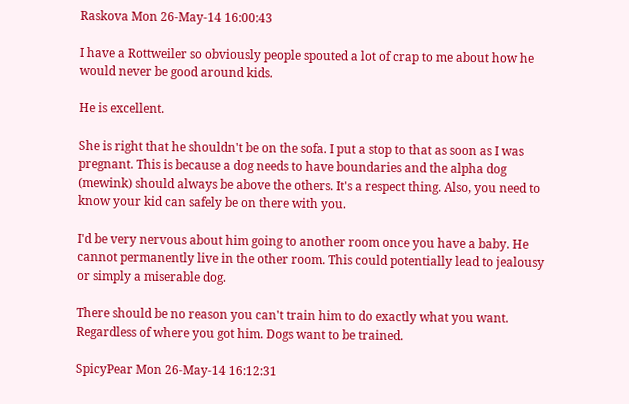Raskova Mon 26-May-14 16:00:43

I have a Rottweiler so obviously people spouted a lot of crap to me about how he would never be good around kids.

He is excellent.

She is right that he shouldn't be on the sofa. I put a stop to that as soon as I was pregnant. This is because a dog needs to have boundaries and the alpha dog (mewink) should always be above the others. It's a respect thing. Also, you need to know your kid can safely be on there with you.

I'd be very nervous about him going to another room once you have a baby. He cannot permanently live in the other room. This could potentially lead to jealousy or simply a miserable dog.

There should be no reason you can't train him to do exactly what you want. Regardless of where you got him. Dogs want to be trained.

SpicyPear Mon 26-May-14 16:12:31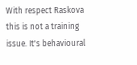With respect Raskova this is not a training issue. It's behavioural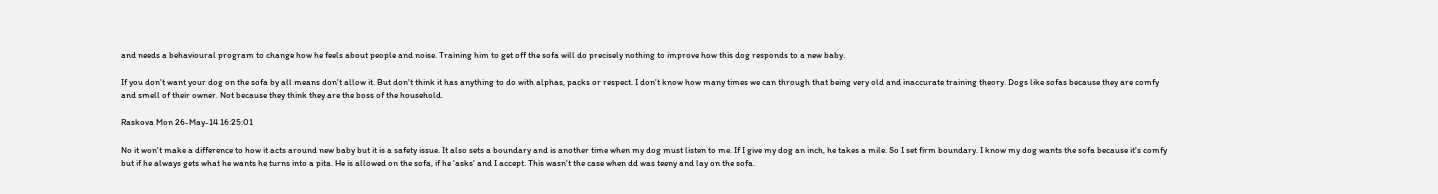and needs a behavioural program to change how he feels about people and noise. Training him to get off the sofa will do precisely nothing to improve how this dog responds to a new baby.

If you don't want your dog on the sofa by all means don't allow it. But don't think it has anything to do with alphas, packs or respect. I don't know how many times we can through that being very old and inaccurate training theory. Dogs like sofas because they are comfy and smell of their owner. Not because they think they are the boss of the household.

Raskova Mon 26-May-14 16:25:01

No it won't make a difference to how it acts around new baby but it is a safety issue. It also sets a boundary and is another time when my dog must listen to me. If I give my dog an inch, he takes a mile. So I set firm boundary. I know my dog wants the sofa because it's comfy but if he always gets what he wants he turns into a pita. He is allowed on the sofa, if he 'asks' and I accept. This wasn't the case when dd was teeny and lay on the sofa.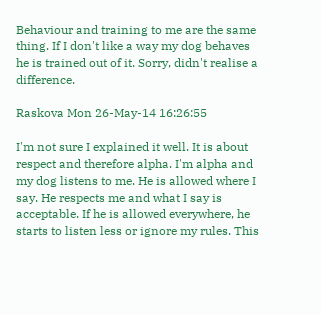Behaviour and training to me are the same thing. If I don't like a way my dog behaves he is trained out of it. Sorry, didn't realise a difference.

Raskova Mon 26-May-14 16:26:55

I'm not sure I explained it well. It is about respect and therefore alpha. I'm alpha and my dog listens to me. He is allowed where I say. He respects me and what I say is acceptable. If he is allowed everywhere, he starts to listen less or ignore my rules. This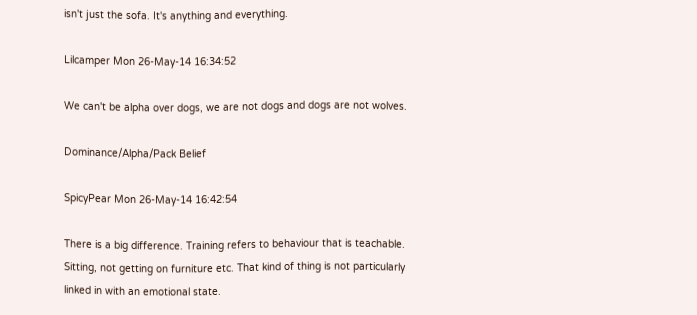isn't just the sofa. It's anything and everything.

Lilcamper Mon 26-May-14 16:34:52

We can't be alpha over dogs, we are not dogs and dogs are not wolves.

Dominance/Alpha/Pack Belief

SpicyPear Mon 26-May-14 16:42:54

There is a big difference. Training refers to behaviour that is teachable. Sitting, not getting on furniture etc. That kind of thing is not particularly linked in with an emotional state.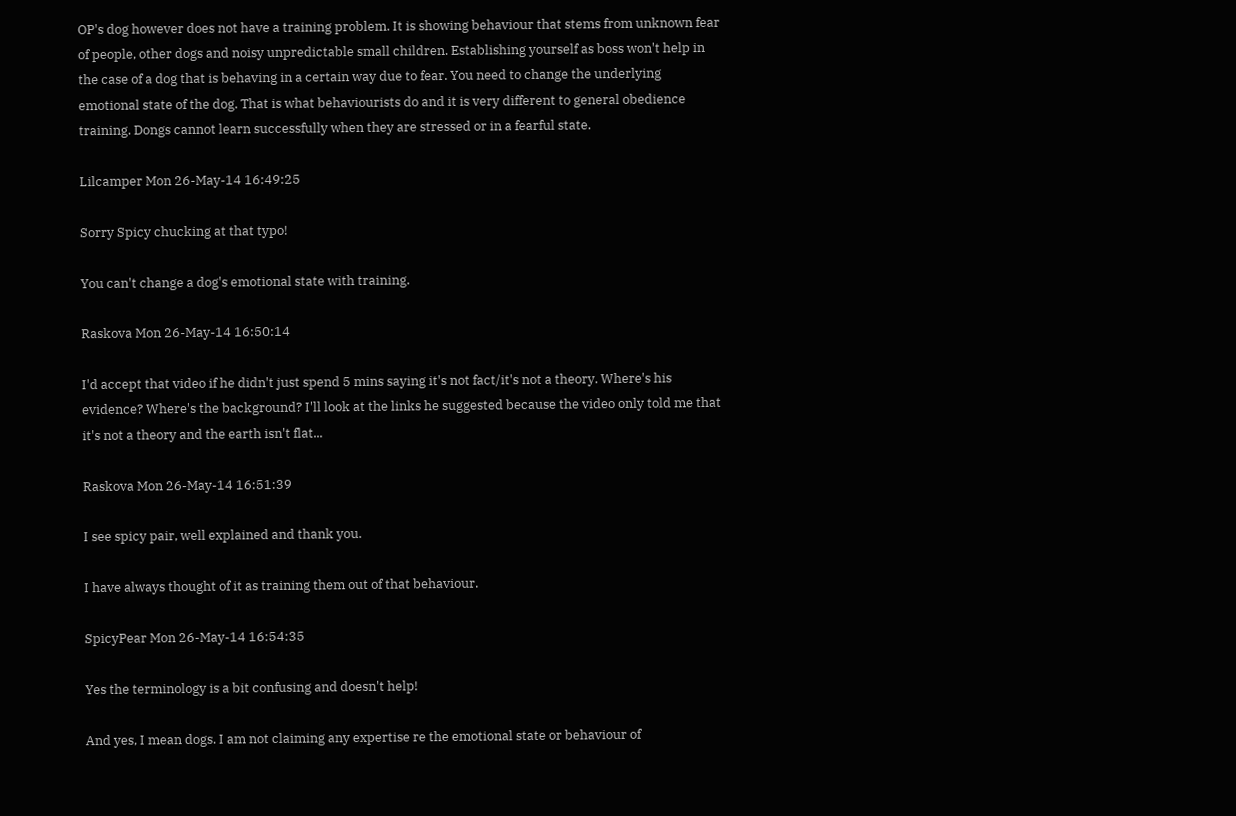OP's dog however does not have a training problem. It is showing behaviour that stems from unknown fear of people, other dogs and noisy unpredictable small children. Establishing yourself as boss won't help in the case of a dog that is behaving in a certain way due to fear. You need to change the underlying emotional state of the dog. That is what behaviourists do and it is very different to general obedience training. Dongs cannot learn successfully when they are stressed or in a fearful state.

Lilcamper Mon 26-May-14 16:49:25

Sorry Spicy chucking at that typo!

You can't change a dog's emotional state with training.

Raskova Mon 26-May-14 16:50:14

I'd accept that video if he didn't just spend 5 mins saying it's not fact/it's not a theory. Where's his evidence? Where's the background? I'll look at the links he suggested because the video only told me that it's not a theory and the earth isn't flat...

Raskova Mon 26-May-14 16:51:39

I see spicy pair, well explained and thank you.

I have always thought of it as training them out of that behaviour.

SpicyPear Mon 26-May-14 16:54:35

Yes the terminology is a bit confusing and doesn't help!

And yes, I mean dogs. I am not claiming any expertise re the emotional state or behaviour of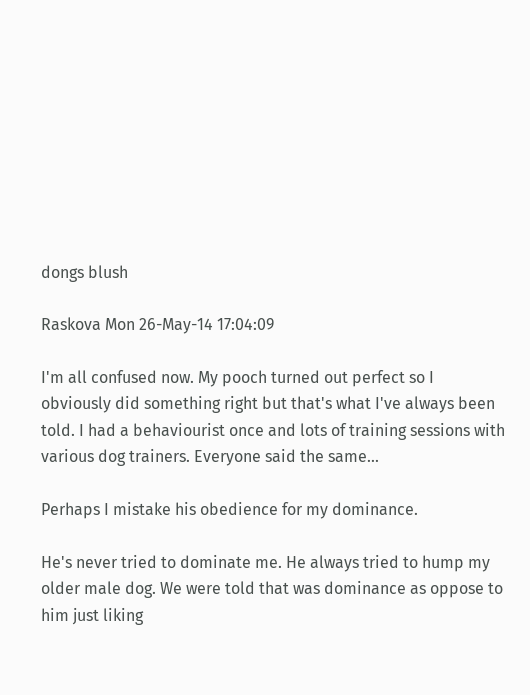dongs blush

Raskova Mon 26-May-14 17:04:09

I'm all confused now. My pooch turned out perfect so I obviously did something right but that's what I've always been told. I had a behaviourist once and lots of training sessions with various dog trainers. Everyone said the same...

Perhaps I mistake his obedience for my dominance.

He's never tried to dominate me. He always tried to hump my older male dog. We were told that was dominance as oppose to him just liking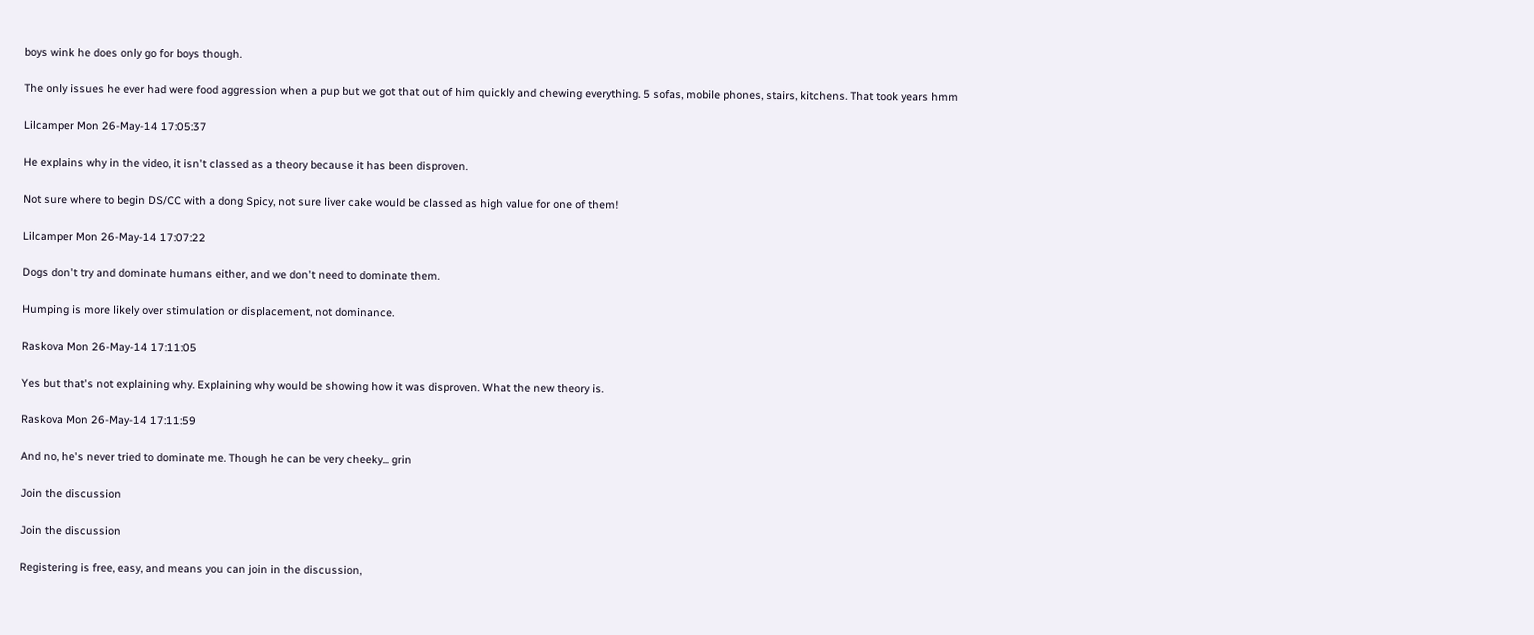boys wink he does only go for boys though.

The only issues he ever had were food aggression when a pup but we got that out of him quickly and chewing everything. 5 sofas, mobile phones, stairs, kitchens. That took years hmm

Lilcamper Mon 26-May-14 17:05:37

He explains why in the video, it isn't classed as a theory because it has been disproven.

Not sure where to begin DS/CC with a dong Spicy, not sure liver cake would be classed as high value for one of them!

Lilcamper Mon 26-May-14 17:07:22

Dogs don't try and dominate humans either, and we don't need to dominate them.

Humping is more likely over stimulation or displacement, not dominance.

Raskova Mon 26-May-14 17:11:05

Yes but that's not explaining why. Explaining why would be showing how it was disproven. What the new theory is.

Raskova Mon 26-May-14 17:11:59

And no, he's never tried to dominate me. Though he can be very cheeky... grin

Join the discussion

Join the discussion

Registering is free, easy, and means you can join in the discussion,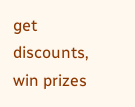get discounts, win prizes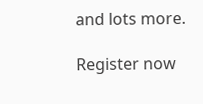and lots more.

Register now